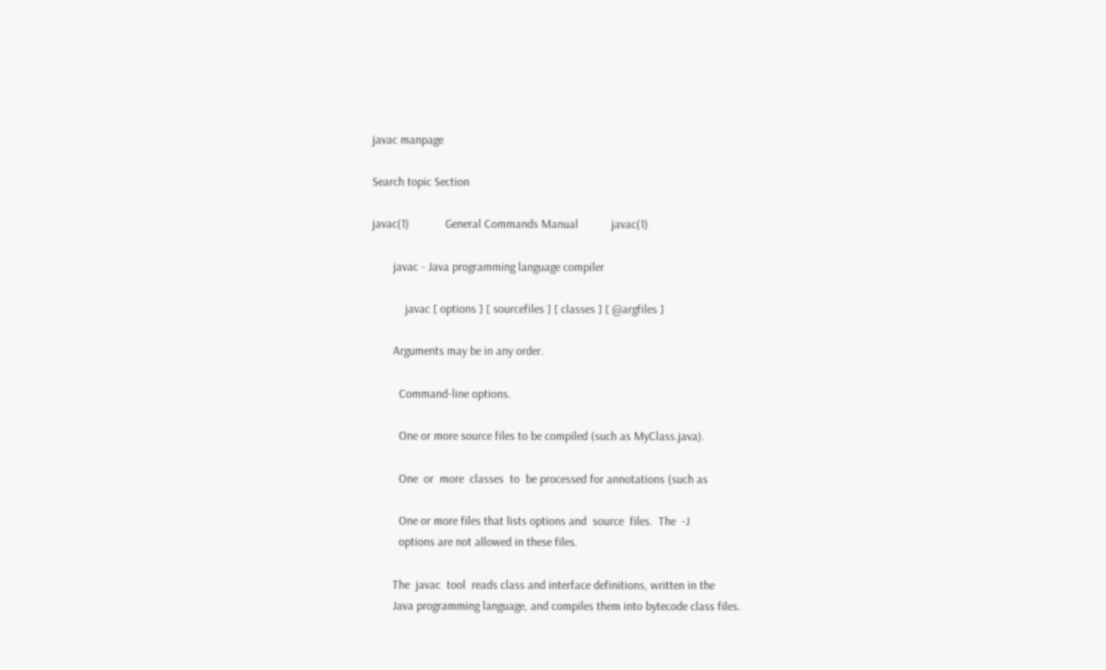javac manpage

Search topic Section

javac(1)            General Commands Manual           javac(1)

       javac - Java programming language compiler

           javac [ options ] [ sourcefiles ] [ classes ] [ @argfiles ]

       Arguments may be in any order.

         Command-line options.

         One or more source files to be compiled (such as MyClass.java).

         One  or  more  classes  to  be processed for annotations (such as

         One or more files that lists options and  source  files.  The  -J
         options are not allowed in these files.

       The  javac  tool  reads class and interface definitions, written in the
       Java programming language, and compiles them into bytecode class files.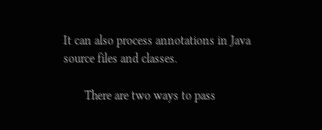It can also process annotations in Java source files and classes.

       There are two ways to pass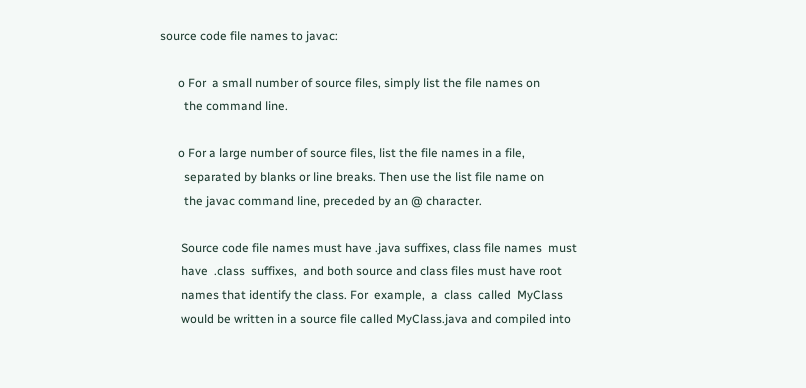source code file names to javac:

      o For  a small number of source files, simply list the file names on
        the command line.

      o For a large number of source files, list the file names in a file,
        separated by blanks or line breaks. Then use the list file name on
        the javac command line, preceded by an @ character.

       Source code file names must have .java suffixes, class file names  must
       have  .class  suffixes,  and both source and class files must have root
       names that identify the class. For  example,  a  class  called  MyClass
       would be written in a source file called MyClass.java and compiled into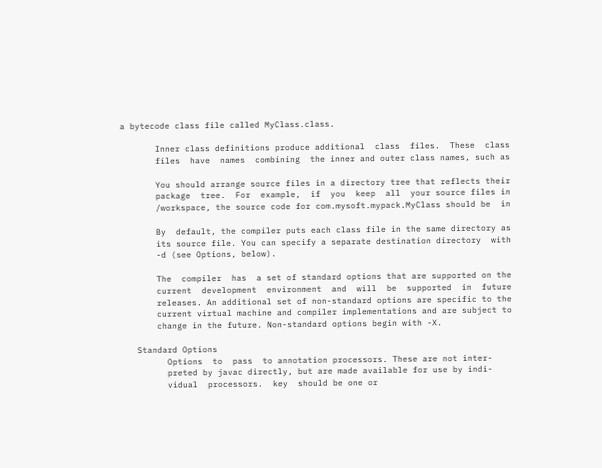a bytecode class file called MyClass.class.

       Inner class definitions produce additional  class  files.  These  class
       files  have  names  combining  the inner and outer class names, such as

       You should arrange source files in a directory tree that reflects their
       package  tree.  For  example,  if  you  keep  all  your source files in
       /workspace, the source code for com.mysoft.mypack.MyClass should be  in

       By  default, the compiler puts each class file in the same directory as
       its source file. You can specify a separate destination directory  with
       -d (see Options, below).

       The  compiler  has  a set of standard options that are supported on the
       current  development  environment  and  will  be  supported  in  future
       releases. An additional set of non-standard options are specific to the
       current virtual machine and compiler implementations and are subject to
       change in the future. Non-standard options begin with -X.

   Standard Options
         Options  to  pass  to annotation processors. These are not inter-
         preted by javac directly, but are made available for use by indi-
         vidual  processors.  key  should be one or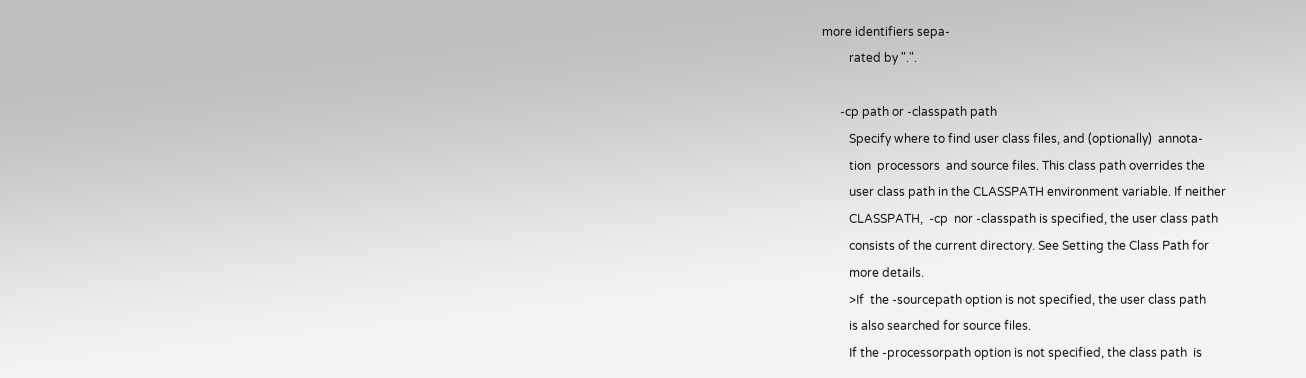more identifiers sepa-
         rated by ".".

      -cp path or -classpath path
         Specify where to find user class files, and (optionally)  annota-
         tion  processors  and source files. This class path overrides the
         user class path in the CLASSPATH environment variable. If neither
         CLASSPATH,  -cp  nor -classpath is specified, the user class path
         consists of the current directory. See Setting the Class Path for
         more details.
         >If  the -sourcepath option is not specified, the user class path
         is also searched for source files.
         If the -processorpath option is not specified, the class path  is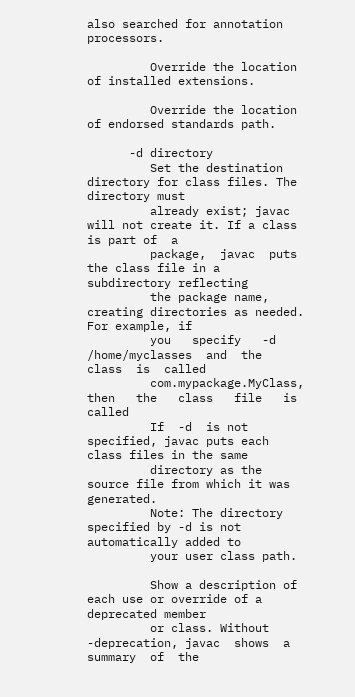also searched for annotation processors.

         Override the location of installed extensions.

         Override the location of endorsed standards path.

      -d directory
         Set the destination directory for class files. The directory must
         already exist; javac will not create it. If a class is part of  a
         package,  javac  puts the class file in a subdirectory reflecting
         the package name, creating directories as needed. For example, if
         you   specify   -d   /home/myclasses  and  the  class  is  called
         com.mypackage.MyClass,   then   the   class   file   is    called
         If  -d  is not specified, javac puts each class files in the same
         directory as the source file from which it was generated.
         Note: The directory specified by -d is not automatically added to
         your user class path.

         Show a description of each use or override of a deprecated member
         or class. Without -deprecation, javac  shows  a  summary  of  the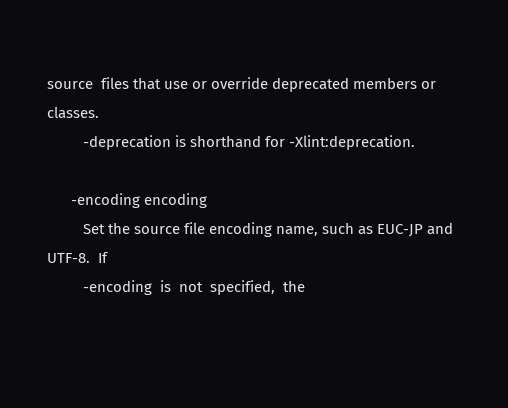source  files that use or override deprecated members or classes.
         -deprecation is shorthand for -Xlint:deprecation.

      -encoding encoding
         Set the source file encoding name, such as EUC-JP and  UTF-8.  If
         -encoding  is  not  specified,  the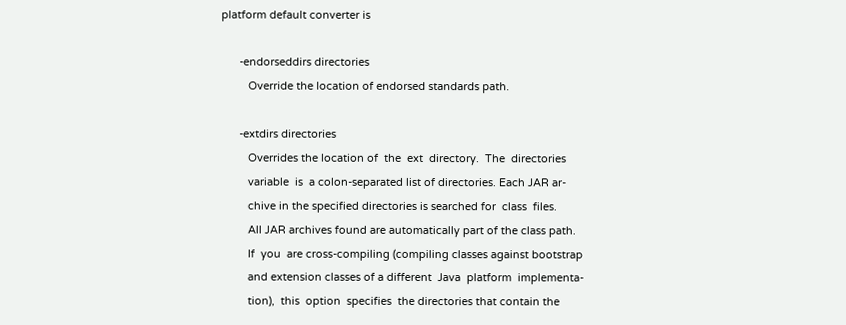platform default converter is

      -endorseddirs directories
         Override the location of endorsed standards path.

      -extdirs directories
         Overrides the location of  the  ext  directory.  The  directories
         variable  is  a colon-separated list of directories. Each JAR ar-
         chive in the specified directories is searched for  class  files.
         All JAR archives found are automatically part of the class path.
         If  you  are cross-compiling (compiling classes against bootstrap
         and extension classes of a different  Java  platform  implementa-
         tion),  this  option  specifies  the directories that contain the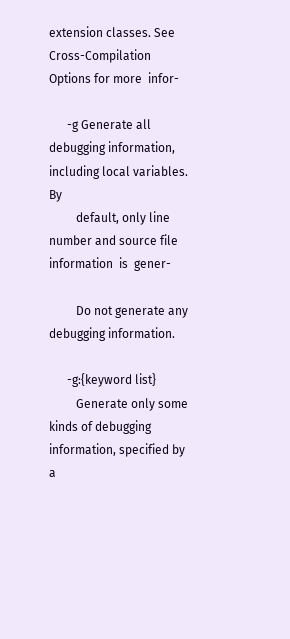extension classes. See Cross-Compilation Options for more  infor-

      -g Generate all debugging information, including local variables. By
         default, only line number and source file information  is  gener-

         Do not generate any debugging information.

      -g:{keyword list}
         Generate only some kinds of debugging information, specified by a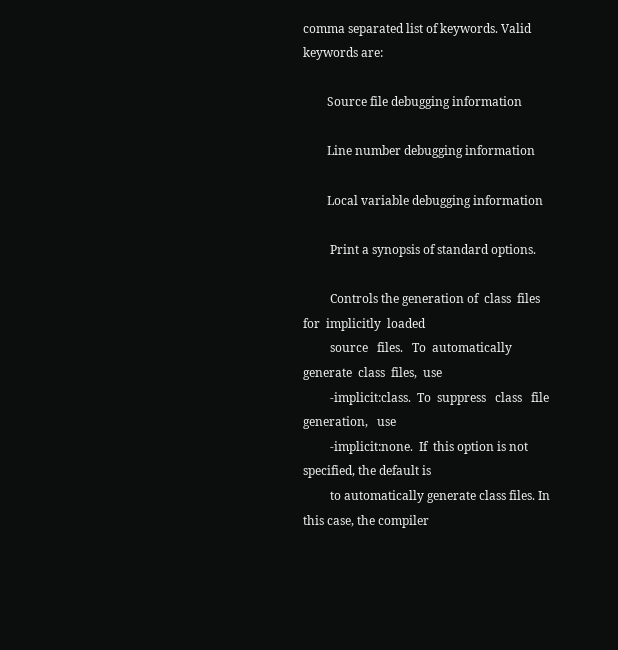comma separated list of keywords. Valid keywords are:

        Source file debugging information

        Line number debugging information

        Local variable debugging information

         Print a synopsis of standard options.

         Controls the generation of  class  files  for  implicitly  loaded
         source   files.   To  automatically  generate  class  files,  use
         -implicit:class.  To  suppress   class   file   generation,   use
         -implicit:none.  If  this option is not specified, the default is
         to automatically generate class files. In this case, the compiler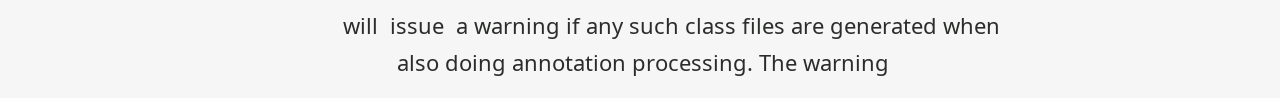will  issue  a warning if any such class files are generated when
         also doing annotation processing. The warning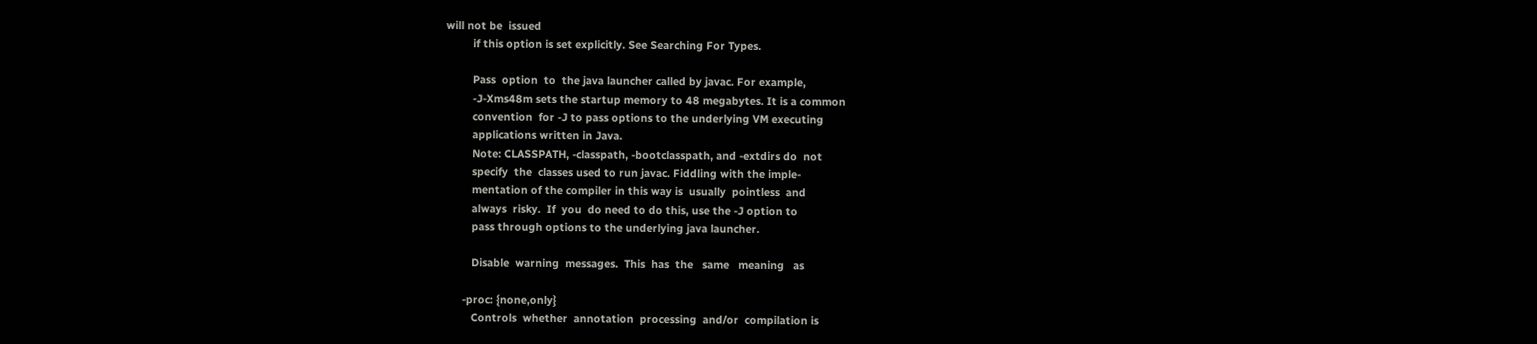will not be  issued
         if this option is set explicitly. See Searching For Types.

         Pass  option  to  the java launcher called by javac. For example,
         -J-Xms48m sets the startup memory to 48 megabytes. It is a common
         convention  for -J to pass options to the underlying VM executing
         applications written in Java.
         Note: CLASSPATH, -classpath, -bootclasspath, and -extdirs do  not
         specify  the  classes used to run javac. Fiddling with the imple-
         mentation of the compiler in this way is  usually  pointless  and
         always  risky.  If  you  do need to do this, use the -J option to
         pass through options to the underlying java launcher.

         Disable  warning  messages.  This  has  the   same   meaning   as

      -proc: {none,only}
         Controls  whether  annotation  processing  and/or  compilation is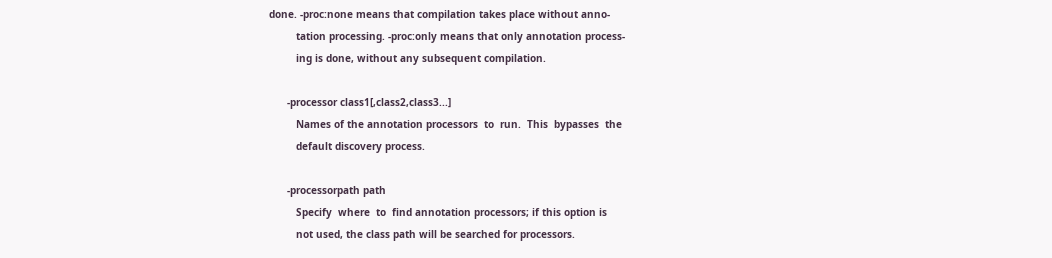done. -proc:none means that compilation takes place without anno-
         tation processing. -proc:only means that only annotation process-
         ing is done, without any subsequent compilation.

      -processor class1[,class2,class3...]
         Names of the annotation processors  to  run.  This  bypasses  the
         default discovery process.

      -processorpath path
         Specify  where  to  find annotation processors; if this option is
         not used, the class path will be searched for processors.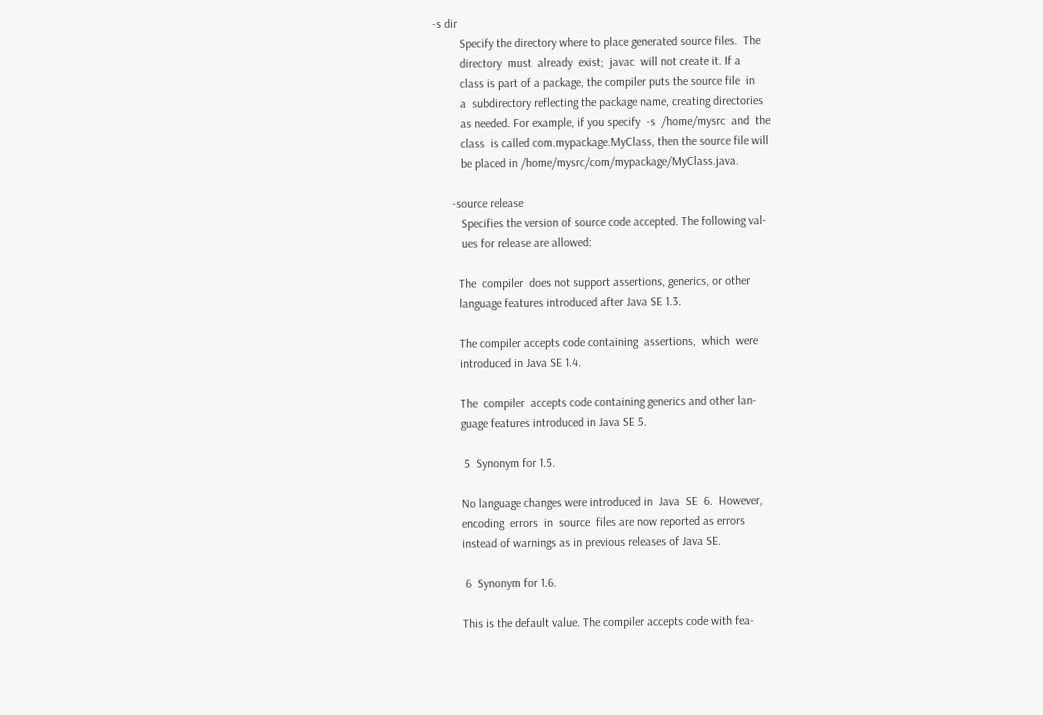-s dir
         Specify the directory where to place generated source files.  The
         directory  must  already  exist;  javac  will not create it. If a
         class is part of a package, the compiler puts the source file  in
         a  subdirectory reflecting the package name, creating directories
         as needed. For example, if you specify  -s  /home/mysrc  and  the
         class  is called com.mypackage.MyClass, then the source file will
         be placed in /home/mysrc/com/mypackage/MyClass.java.

      -source release
         Specifies the version of source code accepted. The following val-
         ues for release are allowed:

        The  compiler  does not support assertions, generics, or other
        language features introduced after Java SE 1.3.

        The compiler accepts code containing  assertions,  which  were
        introduced in Java SE 1.4.

        The  compiler  accepts code containing generics and other lan-
        guage features introduced in Java SE 5.

         5  Synonym for 1.5.

        No language changes were introduced in  Java  SE  6.  However,
        encoding  errors  in  source  files are now reported as errors
        instead of warnings as in previous releases of Java SE.

         6  Synonym for 1.6.

        This is the default value. The compiler accepts code with fea-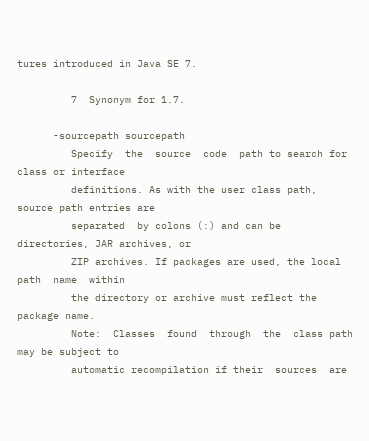tures introduced in Java SE 7.

         7  Synonym for 1.7.

      -sourcepath sourcepath
         Specify  the  source  code  path to search for class or interface
         definitions. As with the user class path, source path entries are
         separated  by colons (:) and can be directories, JAR archives, or
         ZIP archives. If packages are used, the local  path  name  within
         the directory or archive must reflect the package name.
         Note:  Classes  found  through  the  class path may be subject to
         automatic recompilation if their  sources  are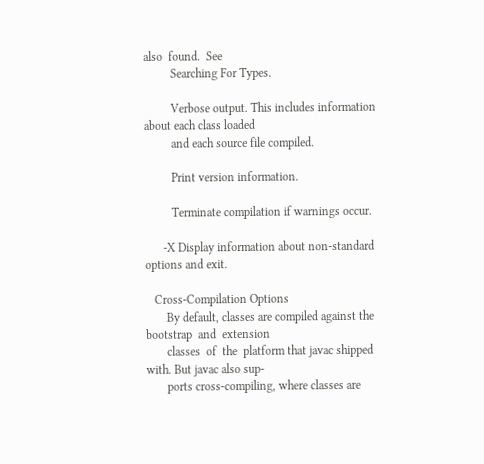also  found.  See
         Searching For Types.

         Verbose output. This includes information about each class loaded
         and each source file compiled.

         Print version information.

         Terminate compilation if warnings occur.

      -X Display information about non-standard options and exit.

   Cross-Compilation Options
       By default, classes are compiled against the  bootstrap  and  extension
       classes  of  the  platform that javac shipped with. But javac also sup-
       ports cross-compiling, where classes are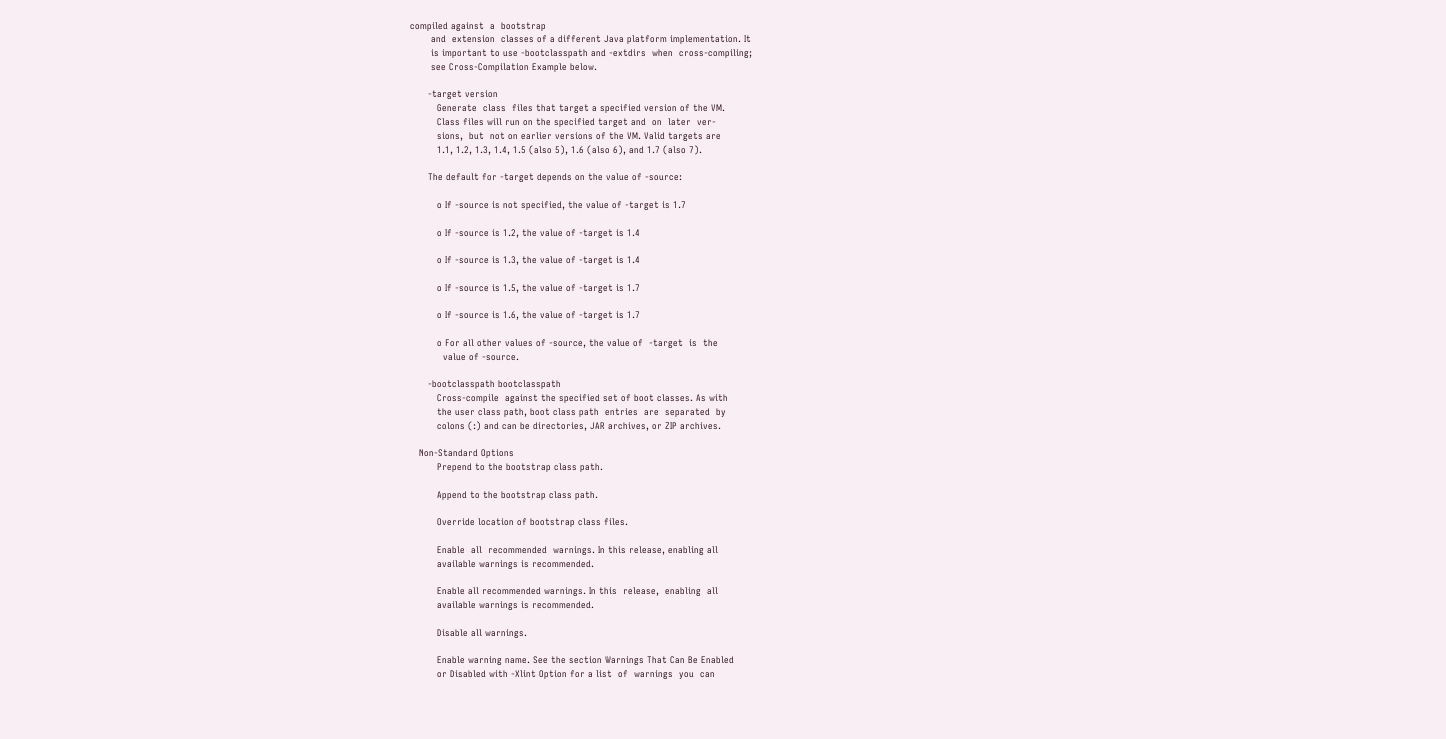compiled against  a  bootstrap
       and  extension  classes of a different Java platform implementation. It
       is important to use -bootclasspath and -extdirs  when  cross-compiling;
       see Cross-Compilation Example below.

      -target version
         Generate  class  files that target a specified version of the VM.
         Class files will run on the specified target and  on  later  ver-
         sions,  but  not on earlier versions of the VM. Valid targets are
         1.1, 1.2, 1.3, 1.4, 1.5 (also 5), 1.6 (also 6), and 1.7 (also 7).

      The default for -target depends on the value of -source:

         o If -source is not specified, the value of -target is 1.7

         o If -source is 1.2, the value of -target is 1.4

         o If -source is 1.3, the value of -target is 1.4

         o If -source is 1.5, the value of -target is 1.7

         o If -source is 1.6, the value of -target is 1.7

         o For all other values of -source, the value of  -target  is  the
           value of -source.

      -bootclasspath bootclasspath
         Cross-compile  against the specified set of boot classes. As with
         the user class path, boot class path  entries  are  separated  by
         colons (:) and can be directories, JAR archives, or ZIP archives.

   Non-Standard Options
         Prepend to the bootstrap class path.

         Append to the bootstrap class path.

         Override location of bootstrap class files.

         Enable  all  recommended  warnings. In this release, enabling all
         available warnings is recommended.

         Enable all recommended warnings. In this  release,  enabling  all
         available warnings is recommended.

         Disable all warnings.

         Enable warning name. See the section Warnings That Can Be Enabled
         or Disabled with -Xlint Option for a list  of  warnings  you  can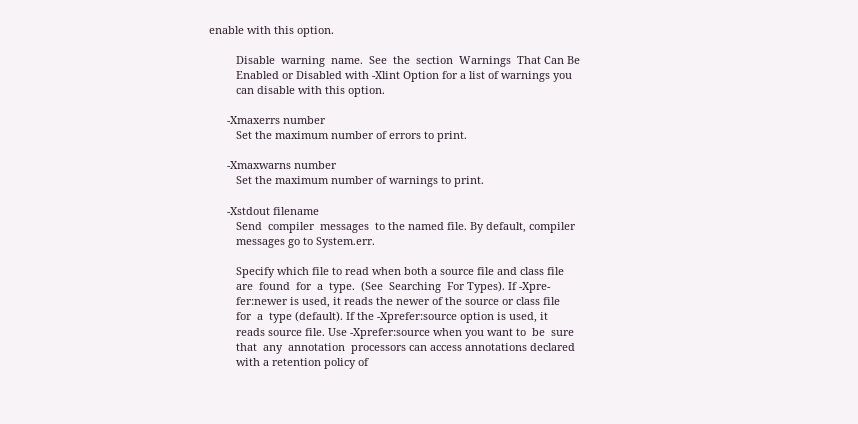enable with this option.

         Disable  warning  name.  See  the  section  Warnings  That Can Be
         Enabled or Disabled with -Xlint Option for a list of warnings you
         can disable with this option.

      -Xmaxerrs number
         Set the maximum number of errors to print.

      -Xmaxwarns number
         Set the maximum number of warnings to print.

      -Xstdout filename
         Send  compiler  messages  to the named file. By default, compiler
         messages go to System.err.

         Specify which file to read when both a source file and class file
         are  found  for  a  type.  (See  Searching  For Types). If -Xpre-
         fer:newer is used, it reads the newer of the source or class file
         for  a  type (default). If the -Xprefer:source option is used, it
         reads source file. Use -Xprefer:source when you want to  be  sure
         that  any  annotation  processors can access annotations declared
         with a retention policy of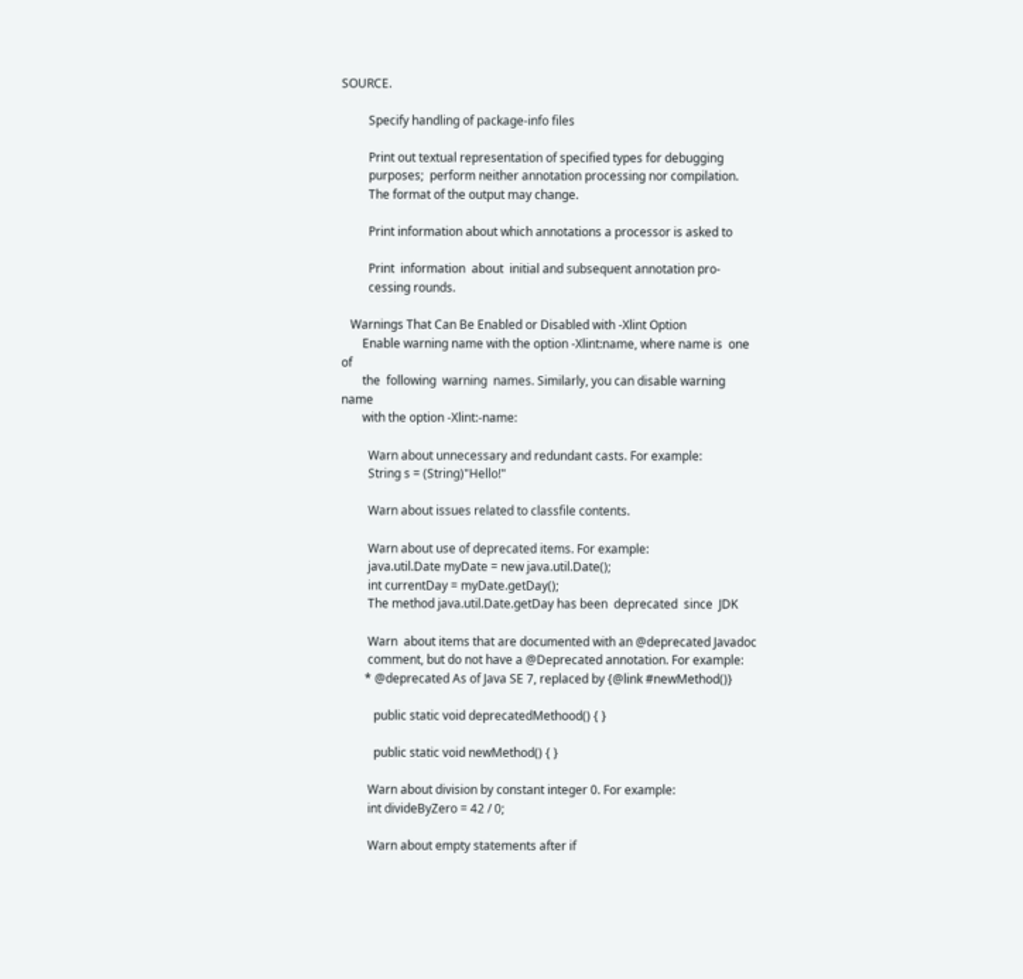SOURCE.

         Specify handling of package-info files

         Print out textual representation of specified types for debugging
         purposes;  perform neither annotation processing nor compilation.
         The format of the output may change.

         Print information about which annotations a processor is asked to

         Print  information  about  initial and subsequent annotation pro-
         cessing rounds.

   Warnings That Can Be Enabled or Disabled with -Xlint Option
       Enable warning name with the option -Xlint:name, where name is  one  of
       the  following  warning  names. Similarly, you can disable warning name
       with the option -Xlint:-name:

         Warn about unnecessary and redundant casts. For example:
         String s = (String)"Hello!"

         Warn about issues related to classfile contents.

         Warn about use of deprecated items. For example:
         java.util.Date myDate = new java.util.Date();
         int currentDay = myDate.getDay();
         The method java.util.Date.getDay has been  deprecated  since  JDK

         Warn  about items that are documented with an @deprecated Javadoc
         comment, but do not have a @Deprecated annotation. For example:
        * @deprecated As of Java SE 7, replaced by {@link #newMethod()}

           public static void deprecatedMethood() { }

           public static void newMethod() { }

         Warn about division by constant integer 0. For example:
         int divideByZero = 42 / 0;

         Warn about empty statements after if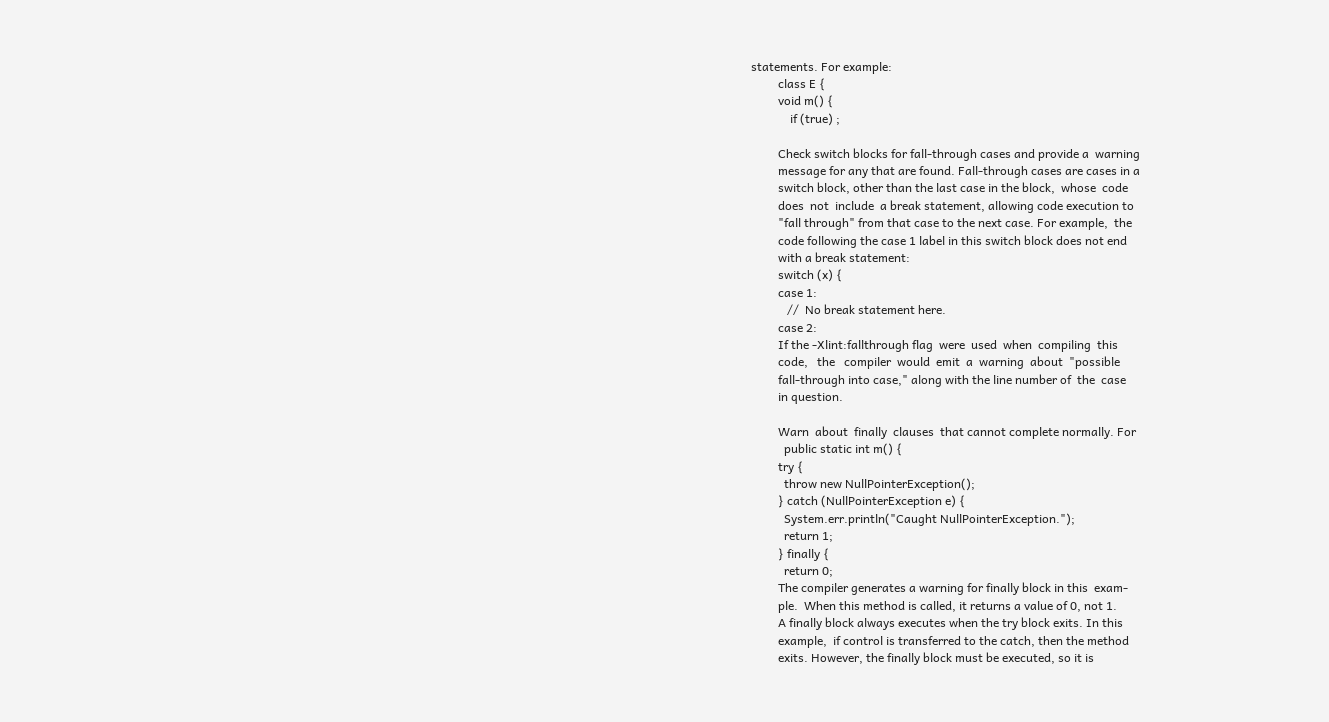statements. For example:
         class E {
         void m() {
             if (true) ;

         Check switch blocks for fall-through cases and provide a  warning
         message for any that are found. Fall-through cases are cases in a
         switch block, other than the last case in the block,  whose  code
         does  not  include  a break statement, allowing code execution to
         "fall through" from that case to the next case. For example,  the
         code following the case 1 label in this switch block does not end
         with a break statement:
         switch (x) {
         case 1:
            //  No break statement here.
         case 2:
         If the -Xlint:fallthrough flag  were  used  when  compiling  this
         code,   the   compiler  would  emit  a  warning  about  "possible
         fall-through into case," along with the line number of  the  case
         in question.

         Warn  about  finally  clauses  that cannot complete normally. For
           public static int m() {
         try {
           throw new NullPointerException();
         } catch (NullPointerException e) {
           System.err.println("Caught NullPointerException.");
           return 1;
         } finally {
           return 0;
         The compiler generates a warning for finally block in this  exam-
         ple.  When this method is called, it returns a value of 0, not 1.
         A finally block always executes when the try block exits. In this
         example,  if control is transferred to the catch, then the method
         exits. However, the finally block must be executed, so it is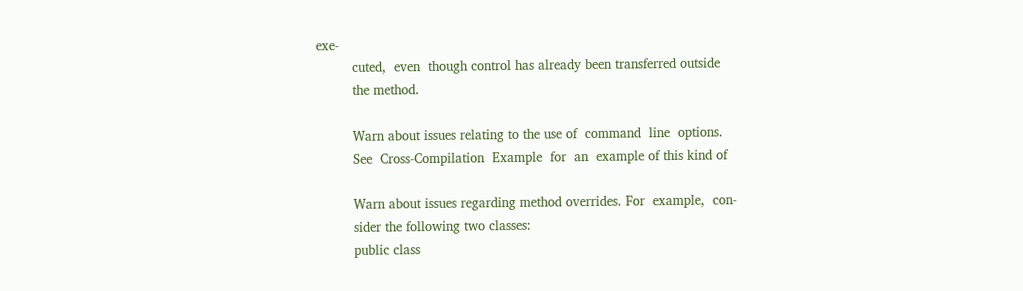exe-
         cuted,  even  though control has already been transferred outside
         the method.

         Warn about issues relating to the use of  command  line  options.
         See  Cross-Compilation  Example  for  an  example of this kind of

         Warn about issues regarding method overrides. For  example,  con-
         sider the following two classes:
         public class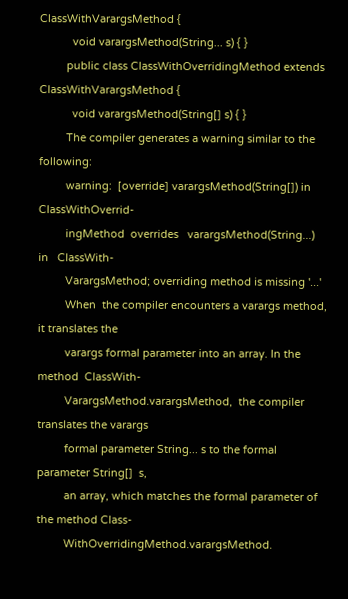ClassWithVarargsMethod {
           void varargsMethod(String... s) { }
         public class ClassWithOverridingMethod extends ClassWithVarargsMethod {
           void varargsMethod(String[] s) { }
         The compiler generates a warning similar to the following:
         warning:  [override] varargsMethod(String[]) in ClassWithOverrid-
         ingMethod  overrides   varargsMethod(String...)   in   ClassWith-
         VarargsMethod; overriding method is missing '...'
         When  the compiler encounters a varargs method, it translates the
         varargs formal parameter into an array. In the method  ClassWith-
         VarargsMethod.varargsMethod,  the compiler translates the varargs
         formal parameter String... s to the formal parameter String[]  s,
         an array, which matches the formal parameter of the method Class-
         WithOverridingMethod.varargsMethod.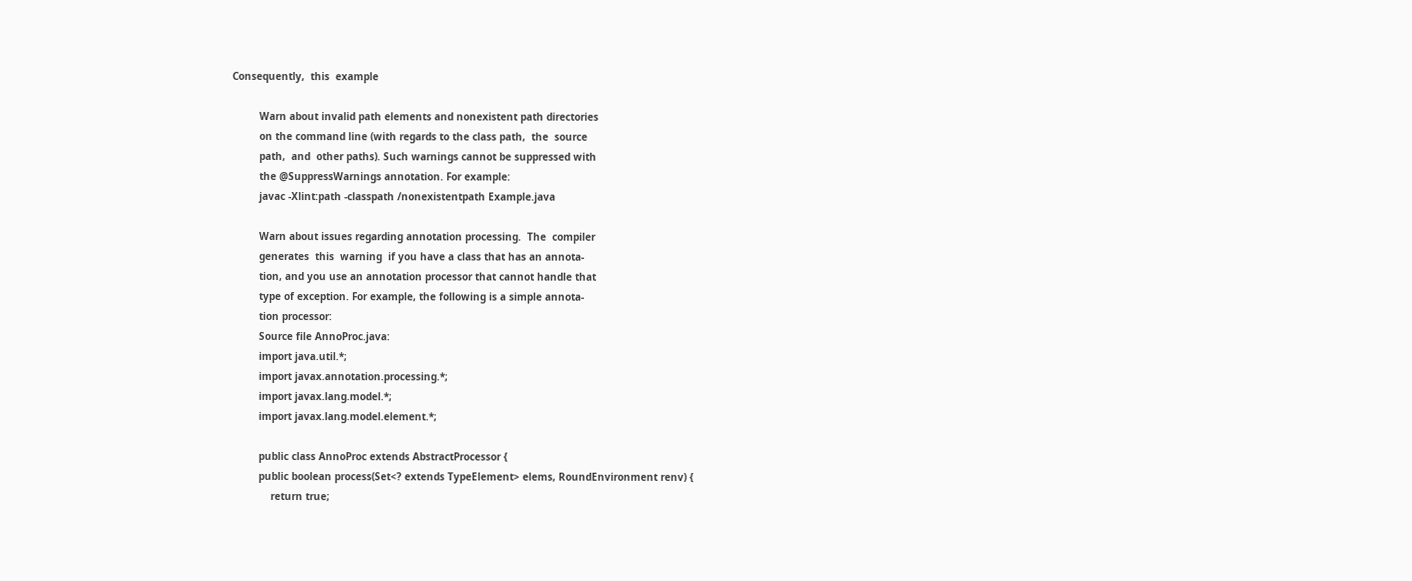Consequently,  this  example

         Warn about invalid path elements and nonexistent path directories
         on the command line (with regards to the class path,  the  source
         path,  and  other paths). Such warnings cannot be suppressed with
         the @SuppressWarnings annotation. For example:
         javac -Xlint:path -classpath /nonexistentpath Example.java

         Warn about issues regarding annotation processing.  The  compiler
         generates  this  warning  if you have a class that has an annota-
         tion, and you use an annotation processor that cannot handle that
         type of exception. For example, the following is a simple annota-
         tion processor:
         Source file AnnoProc.java:
         import java.util.*;
         import javax.annotation.processing.*;
         import javax.lang.model.*;
         import javax.lang.model.element.*;

         public class AnnoProc extends AbstractProcessor {
         public boolean process(Set<? extends TypeElement> elems, RoundEnvironment renv) {
             return true;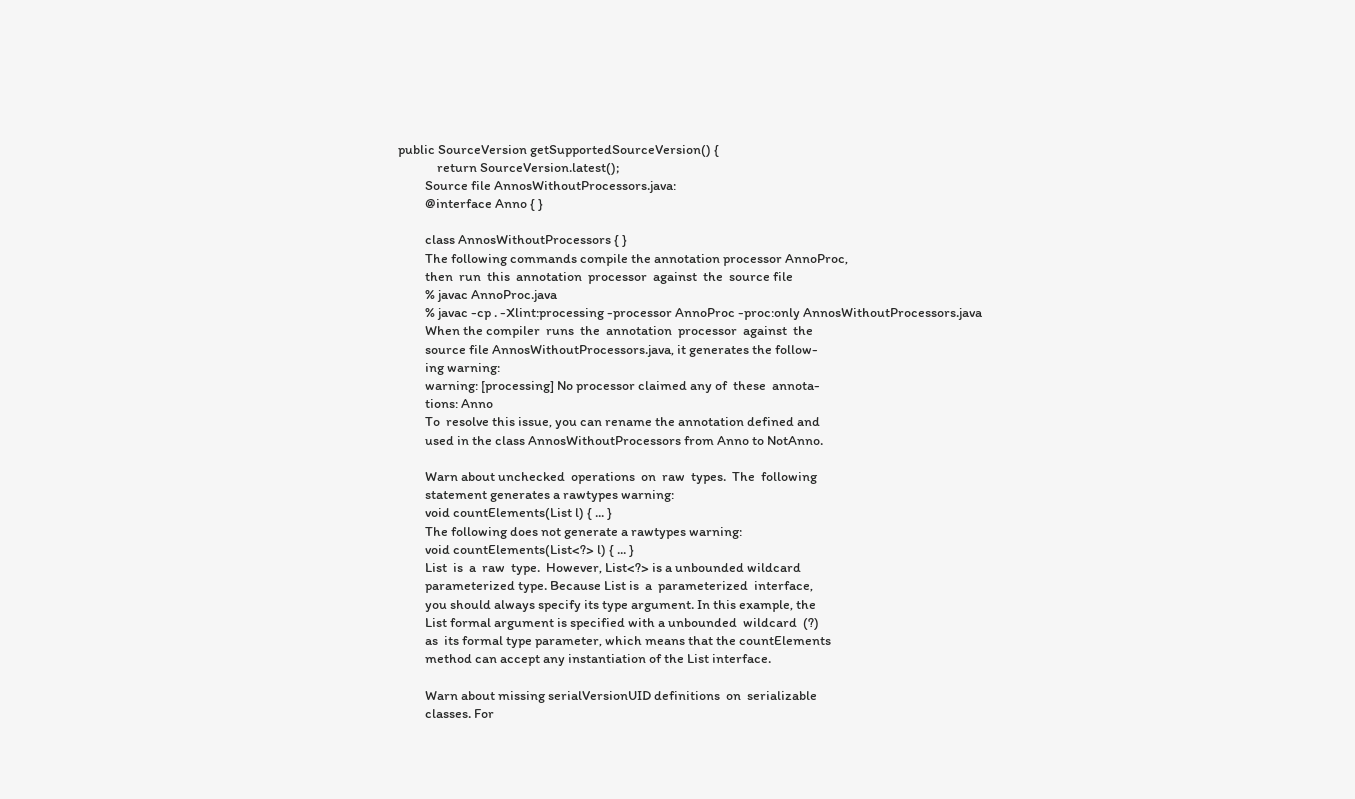public SourceVersion getSupportedSourceVersion() {
             return SourceVersion.latest();
         Source file AnnosWithoutProcessors.java:
         @interface Anno { }

         class AnnosWithoutProcessors { }
         The following commands compile the annotation processor AnnoProc,
         then  run  this  annotation  processor  against  the  source file
         % javac AnnoProc.java
         % javac -cp . -Xlint:processing -processor AnnoProc -proc:only AnnosWithoutProcessors.java
         When the compiler  runs  the  annotation  processor  against  the
         source file AnnosWithoutProcessors.java, it generates the follow-
         ing warning:
         warning: [processing] No processor claimed any of  these  annota-
         tions: Anno
         To  resolve this issue, you can rename the annotation defined and
         used in the class AnnosWithoutProcessors from Anno to NotAnno.

         Warn about unchecked  operations  on  raw  types.  The  following
         statement generates a rawtypes warning:
         void countElements(List l) { ... }
         The following does not generate a rawtypes warning:
         void countElements(List<?> l) { ... }
         List  is  a  raw  type.  However, List<?> is a unbounded wildcard
         parameterized type. Because List is  a  parameterized  interface,
         you should always specify its type argument. In this example, the
         List formal argument is specified with a unbounded  wildcard  (?)
         as  its formal type parameter, which means that the countElements
         method can accept any instantiation of the List interface.

         Warn about missing serialVersionUID definitions  on  serializable
         classes. For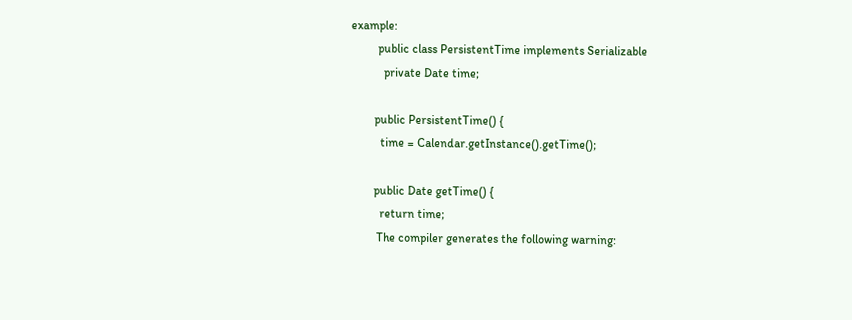example:
         public class PersistentTime implements Serializable
           private Date time;

        public PersistentTime() {
          time = Calendar.getInstance().getTime();

        public Date getTime() {
          return time;
         The compiler generates the following warning: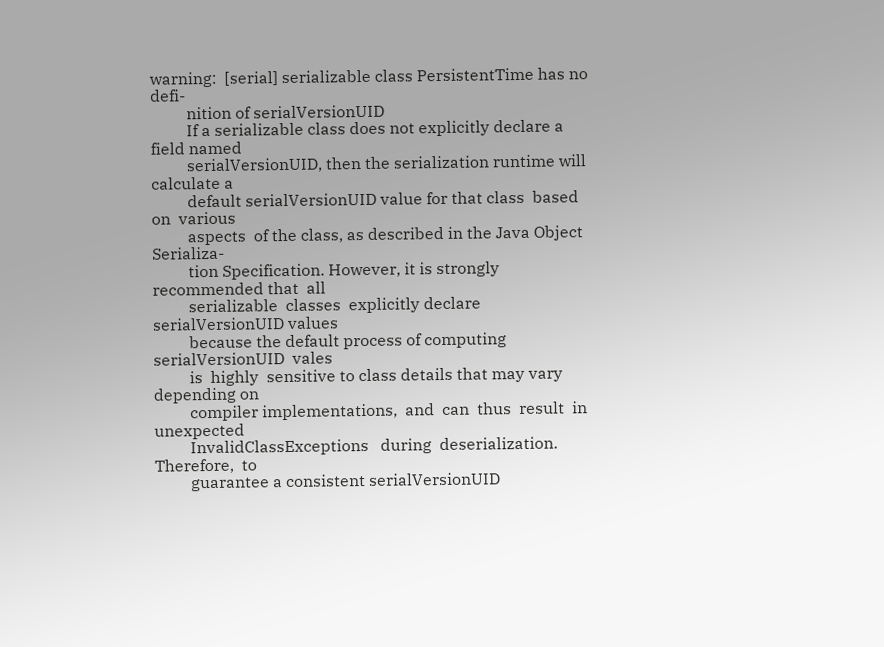warning:  [serial] serializable class PersistentTime has no defi-
         nition of serialVersionUID
         If a serializable class does not explicitly declare a field named
         serialVersionUID, then the serialization runtime will calculate a
         default serialVersionUID value for that class  based  on  various
         aspects  of the class, as described in the Java Object Serializa-
         tion Specification. However, it is strongly recommended that  all
         serializable  classes  explicitly declare serialVersionUID values
         because the default process of computing  serialVersionUID  vales
         is  highly  sensitive to class details that may vary depending on
         compiler implementations,  and  can  thus  result  in  unexpected
         InvalidClassExceptions   during  deserialization.  Therefore,  to
         guarantee a consistent serialVersionUID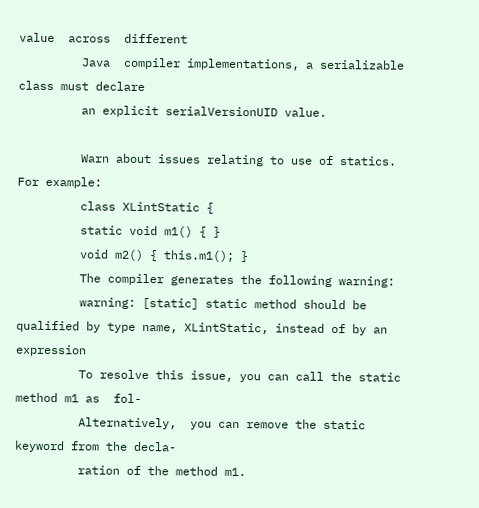value  across  different
         Java  compiler implementations, a serializable class must declare
         an explicit serialVersionUID value.

         Warn about issues relating to use of statics. For example:
         class XLintStatic {
         static void m1() { }
         void m2() { this.m1(); }
         The compiler generates the following warning:
         warning: [static] static method should be qualified by type name, XLintStatic, instead of by an expression
         To resolve this issue, you can call the static method m1 as  fol-
         Alternatively,  you can remove the static keyword from the decla-
         ration of the method m1.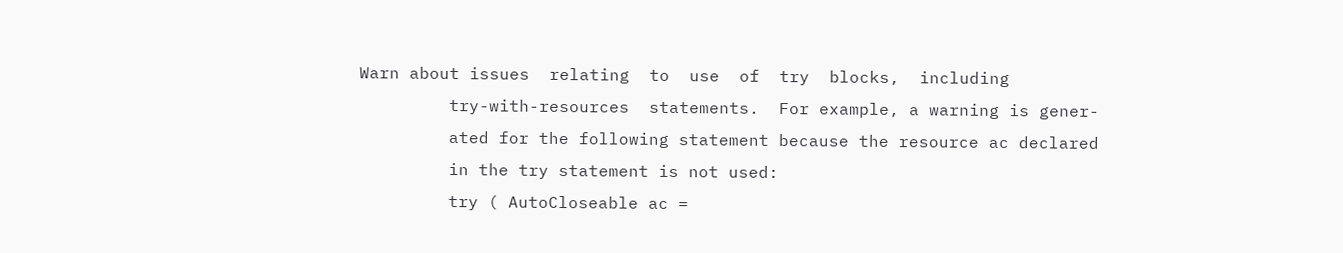Warn about issues  relating  to  use  of  try  blocks,  including
         try-with-resources  statements.  For example, a warning is gener-
         ated for the following statement because the resource ac declared
         in the try statement is not used:
         try ( AutoCloseable ac =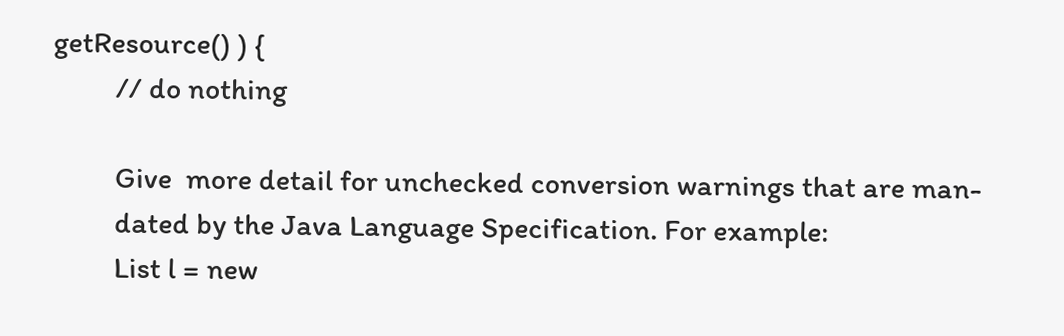getResource() ) {
         // do nothing

         Give  more detail for unchecked conversion warnings that are man-
         dated by the Java Language Specification. For example:
         List l = new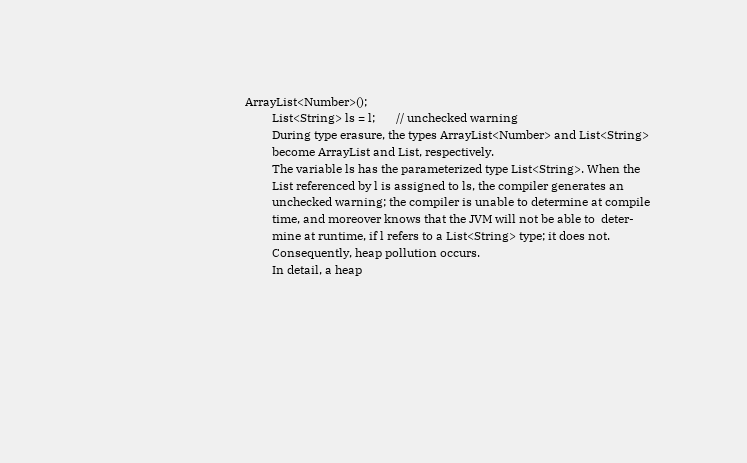ArrayList<Number>();
         List<String> ls = l;       // unchecked warning
         During type erasure, the types ArrayList<Number> and List<String>
         become ArrayList and List, respectively.
         The variable ls has the parameterized type List<String>. When the
         List referenced by l is assigned to ls, the compiler generates an
         unchecked warning; the compiler is unable to determine at compile
         time, and moreover knows that the JVM will not be able to  deter-
         mine at runtime, if l refers to a List<String> type; it does not.
         Consequently, heap pollution occurs.
         In detail, a heap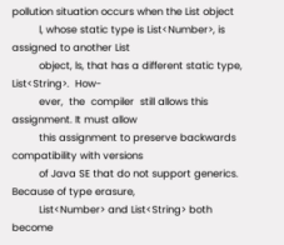pollution situation occurs when the List object
         l, whose static type is List<Number>, is assigned to another List
         object, ls, that has a different static type, List<String>.  How-
         ever,  the  compiler  still allows this assignment. It must allow
         this assignment to preserve backwards compatibility with versions
         of Java SE that do not support generics. Because of type erasure,
         List<Number> and List<String> both become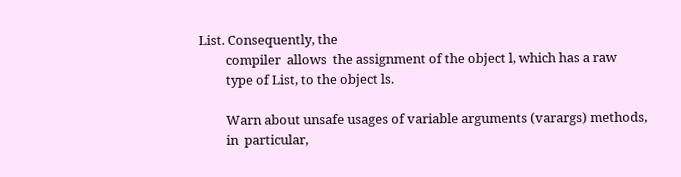List. Consequently, the
         compiler  allows  the assignment of the object l, which has a raw
         type of List, to the object ls.

         Warn about unsafe usages of variable arguments (varargs) methods,
         in  particular,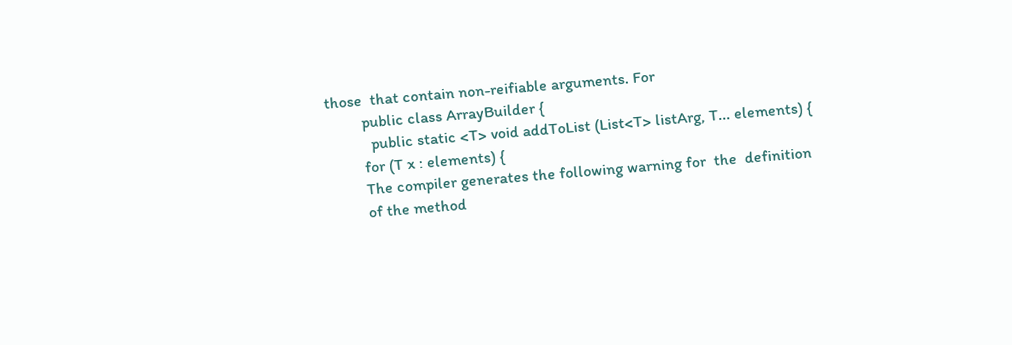those  that contain non-reifiable arguments. For
         public class ArrayBuilder {
           public static <T> void addToList (List<T> listArg, T... elements) {
         for (T x : elements) {
         The compiler generates the following warning for  the  definition
         of the method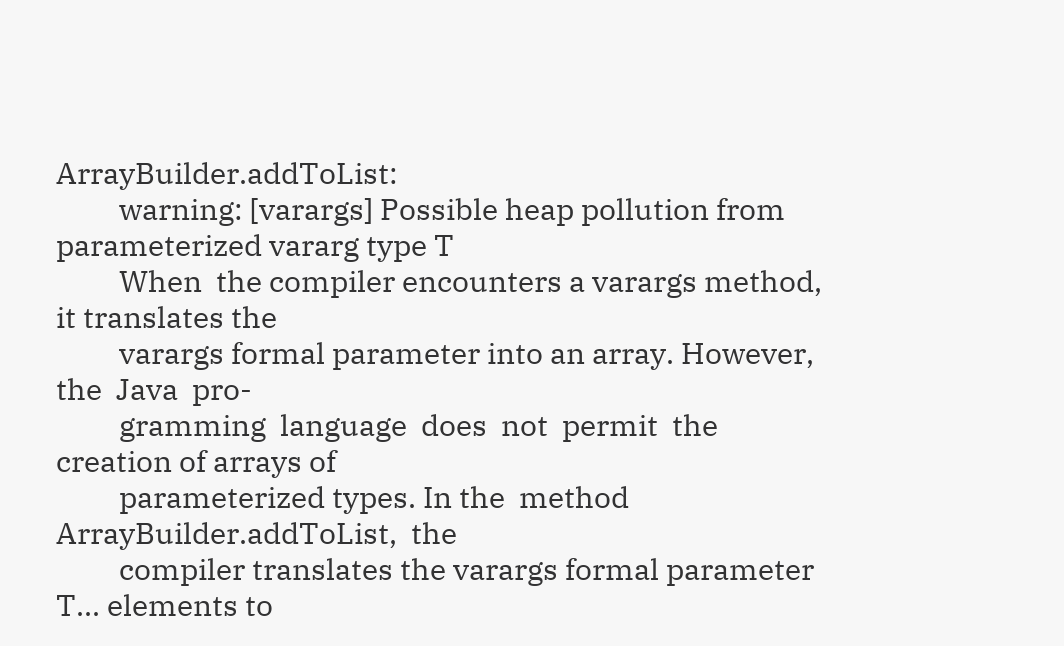ArrayBuilder.addToList:
         warning: [varargs] Possible heap pollution from parameterized vararg type T
         When  the compiler encounters a varargs method, it translates the
         varargs formal parameter into an array. However,  the  Java  pro-
         gramming  language  does  not  permit  the  creation of arrays of
         parameterized types. In the  method  ArrayBuilder.addToList,  the
         compiler translates the varargs formal parameter T... elements to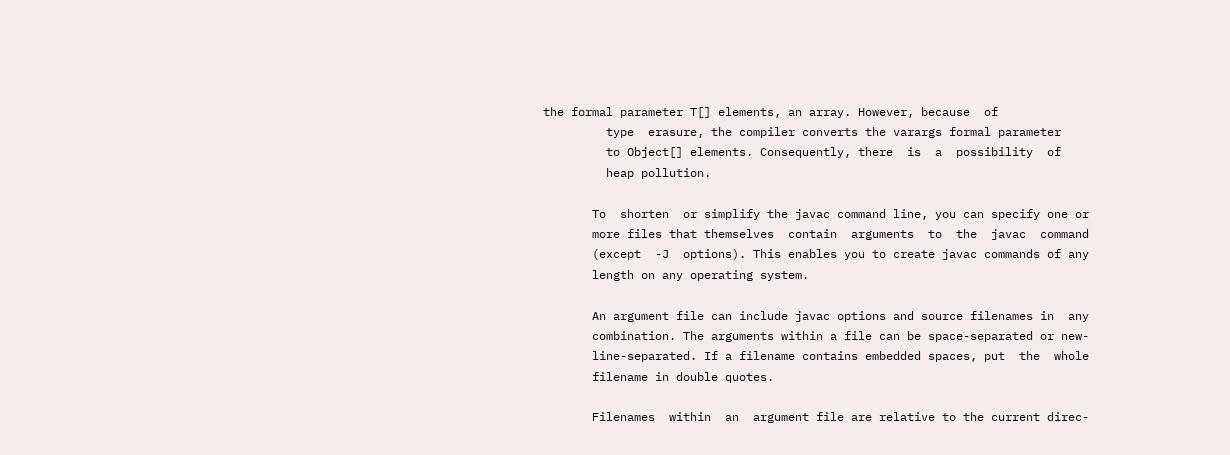the formal parameter T[] elements, an array. However, because  of
         type  erasure, the compiler converts the varargs formal parameter
         to Object[] elements. Consequently, there  is  a  possibility  of
         heap pollution.

       To  shorten  or simplify the javac command line, you can specify one or
       more files that themselves  contain  arguments  to  the  javac  command
       (except  -J  options). This enables you to create javac commands of any
       length on any operating system.

       An argument file can include javac options and source filenames in  any
       combination. The arguments within a file can be space-separated or new-
       line-separated. If a filename contains embedded spaces, put  the  whole
       filename in double quotes.

       Filenames  within  an  argument file are relative to the current direc-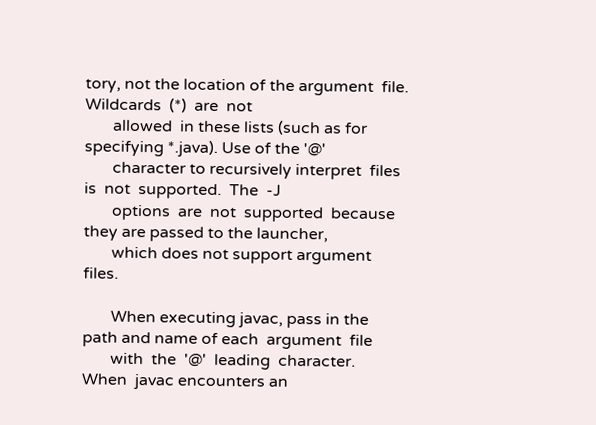tory, not the location of the argument  file.  Wildcards  (*)  are  not
       allowed  in these lists (such as for specifying *.java). Use of the '@'
       character to recursively interpret  files  is  not  supported.  The  -J
       options  are  not  supported  because  they are passed to the launcher,
       which does not support argument files.

       When executing javac, pass in the path and name of each  argument  file
       with  the  '@'  leading  character.  When  javac encounters an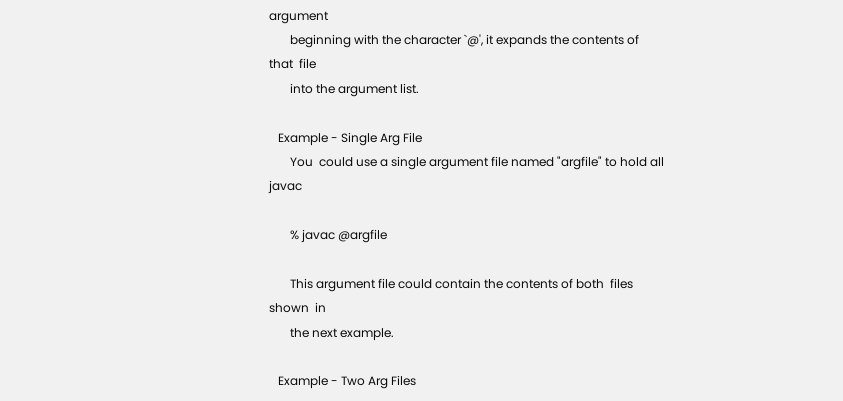argument
       beginning with the character `@', it expands the contents of that  file
       into the argument list.

   Example - Single Arg File
       You  could use a single argument file named "argfile" to hold all javac

       % javac @argfile

       This argument file could contain the contents of both  files  shown  in
       the next example.

   Example - Two Arg Files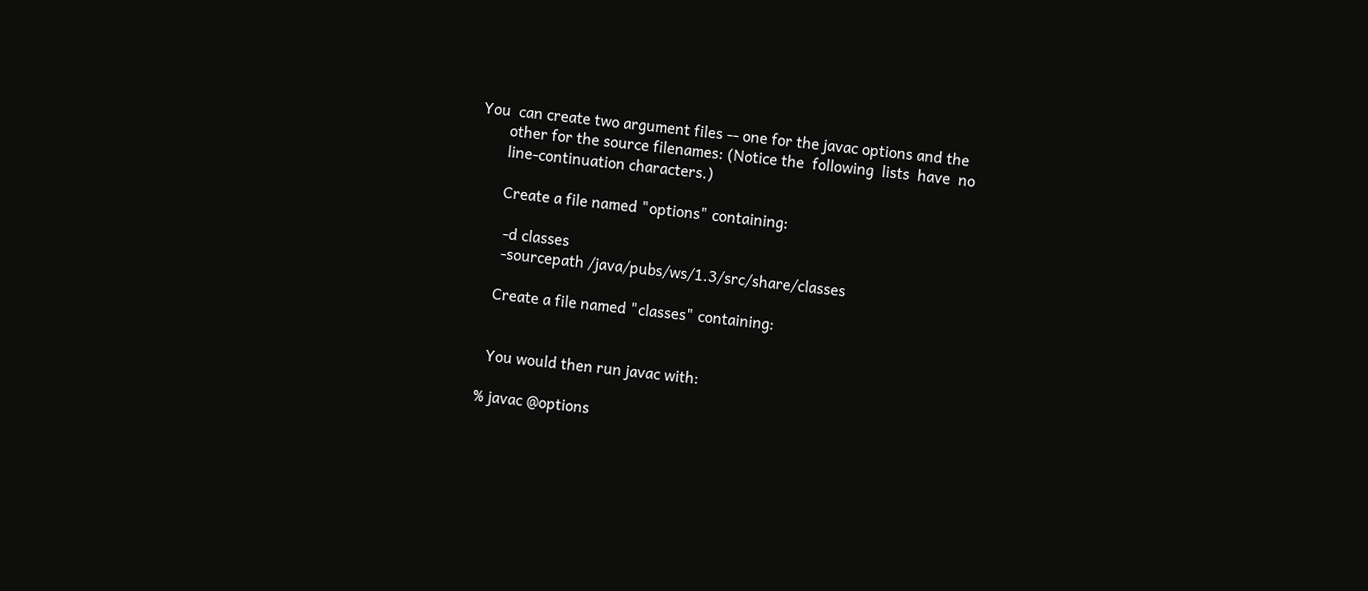You  can create two argument files -- one for the javac options and the
       other for the source filenames: (Notice the  following  lists  have  no
       line-continuation characters.)

       Create a file named "options" containing:

        -d classes
        -sourcepath /java/pubs/ws/1.3/src/share/classes

       Create a file named "classes" containing:


       You would then run javac with:

     % javac @options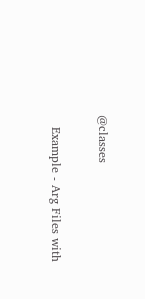@classes

   Example - Arg Files with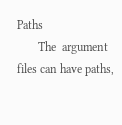Paths
       The  argument  files can have paths,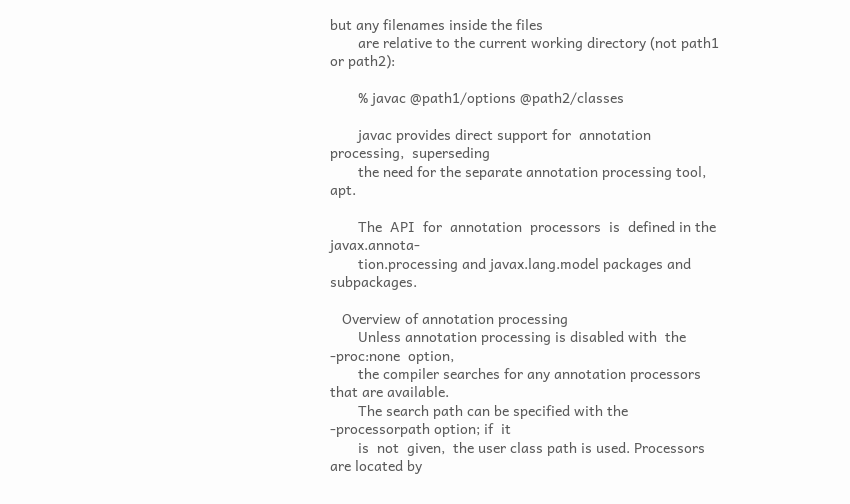but any filenames inside the files
       are relative to the current working directory (not path1 or path2):

       % javac @path1/options @path2/classes

       javac provides direct support for  annotation  processing,  superseding
       the need for the separate annotation processing tool, apt.

       The  API  for  annotation  processors  is  defined in the javax.annota-
       tion.processing and javax.lang.model packages and subpackages.

   Overview of annotation processing
       Unless annotation processing is disabled with  the  -proc:none  option,
       the compiler searches for any annotation processors that are available.
       The search path can be specified with the -processorpath option; if  it
       is  not  given,  the user class path is used. Processors are located by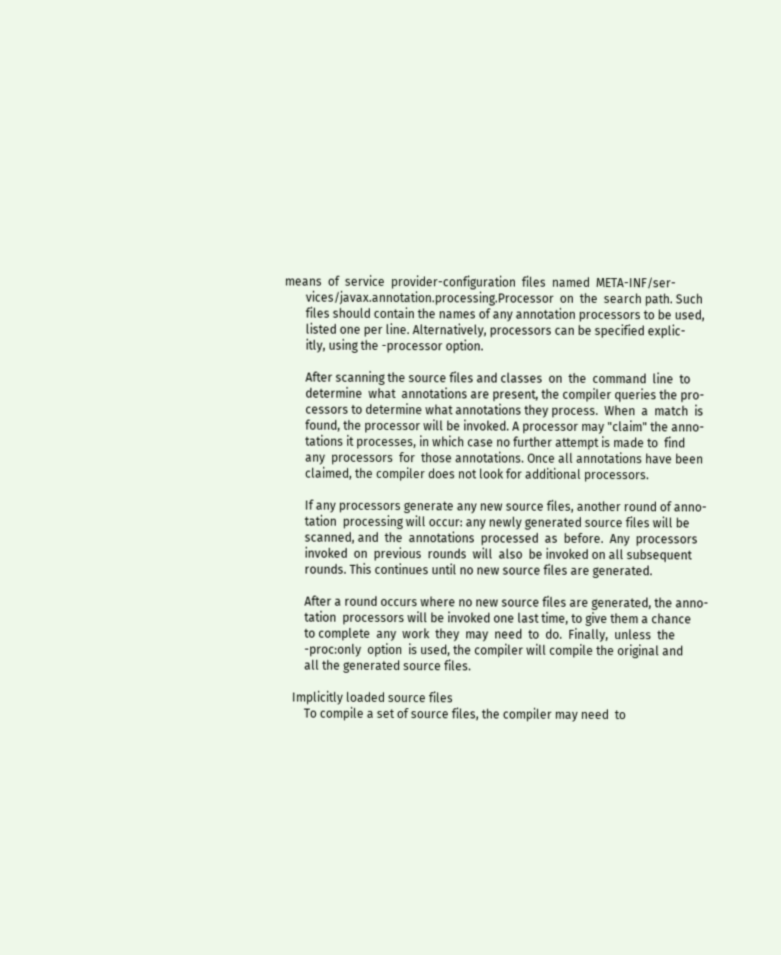means  of  service  provider-configuration  files  named  META-INF/ser-
       vices/javax.annotation.processing.Processor  on  the  search path. Such
       files should contain the names of any annotation processors to be used,
       listed one per line. Alternatively, processors can be specified explic-
       itly, using the -processor option.

       After scanning the source files and classes  on  the  command  line  to
       determine  what  annotations are present, the compiler queries the pro-
       cessors to determine what annotations they process.  When  a  match  is
       found, the processor will be invoked. A processor may "claim" the anno-
       tations it processes, in which case no further attempt is made to  find
       any  processors  for  those annotations. Once all annotations have been
       claimed, the compiler does not look for additional processors.

       If any processors generate any new source files, another round of anno-
       tation  processing will occur: any newly generated source files will be
       scanned, and  the  annotations  processed  as  before.  Any  processors
       invoked  on  previous  rounds  will  also  be invoked on all subsequent
       rounds. This continues until no new source files are generated.

       After a round occurs where no new source files are generated, the anno-
       tation  processors will be invoked one last time, to give them a chance
       to complete  any  work  they  may  need  to  do.  Finally,  unless  the
       -proc:only  option  is used, the compiler will compile the original and
       all the generated source files.

   Implicitly loaded source files
       To compile a set of source files, the compiler may need  to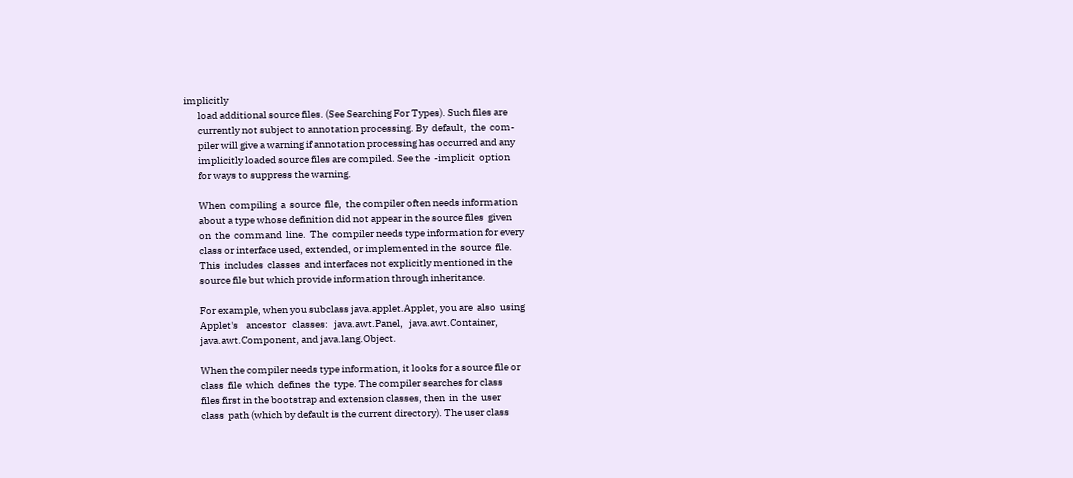implicitly
       load additional source files. (See Searching For Types). Such files are
       currently not subject to annotation processing. By  default,  the  com-
       piler will give a warning if annotation processing has occurred and any
       implicitly loaded source files are compiled. See the  -implicit  option
       for ways to suppress the warning.

       When  compiling  a  source  file,  the compiler often needs information
       about a type whose definition did not appear in the source files  given
       on  the  command  line.  The  compiler needs type information for every
       class or interface used, extended, or implemented in the  source  file.
       This  includes  classes  and interfaces not explicitly mentioned in the
       source file but which provide information through inheritance.

       For example, when you subclass java.applet.Applet, you are  also  using
       Applet's    ancestor   classes:   java.awt.Panel,   java.awt.Container,
       java.awt.Component, and java.lang.Object.

       When the compiler needs type information, it looks for a source file or
       class  file  which  defines  the  type. The compiler searches for class
       files first in the bootstrap and extension classes, then  in  the  user
       class  path (which by default is the current directory). The user class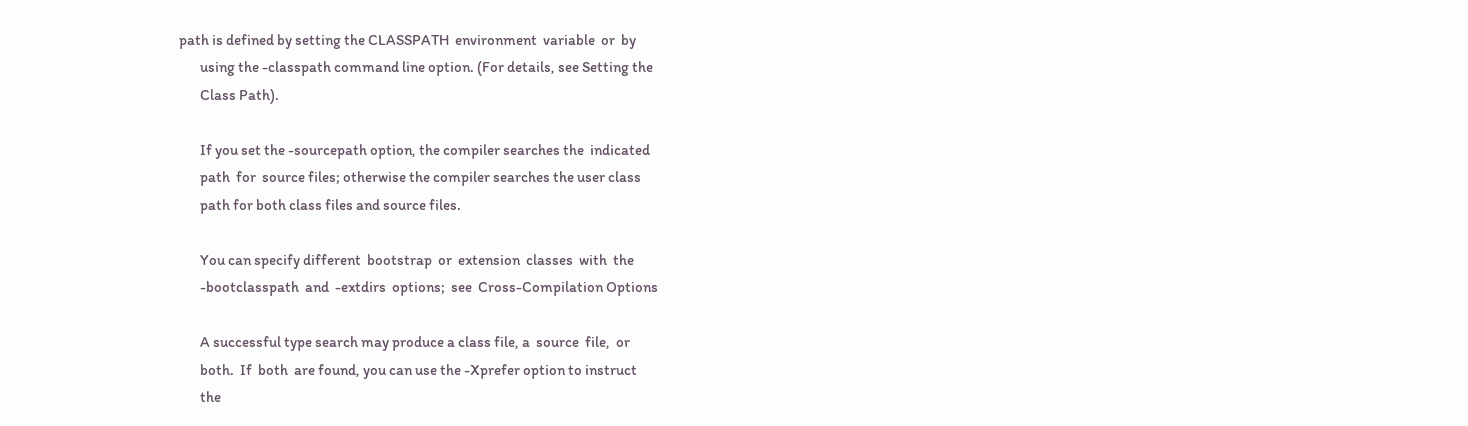path is defined by setting the CLASSPATH  environment  variable  or  by
       using the -classpath command line option. (For details, see Setting the
       Class Path).

       If you set the -sourcepath option, the compiler searches the  indicated
       path  for  source files; otherwise the compiler searches the user class
       path for both class files and source files.

       You can specify different  bootstrap  or  extension  classes  with  the
       -bootclasspath  and  -extdirs  options;  see  Cross-Compilation Options

       A successful type search may produce a class file, a  source  file,  or
       both.  If  both  are found, you can use the -Xprefer option to instruct
       the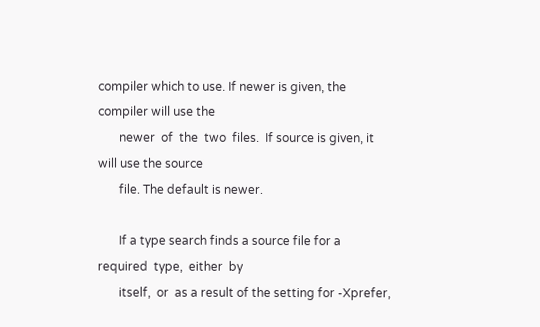compiler which to use. If newer is given, the compiler will use the
       newer  of  the  two  files.  If source is given, it will use the source
       file. The default is newer.

       If a type search finds a source file for a  required  type,  either  by
       itself,  or  as a result of the setting for -Xprefer,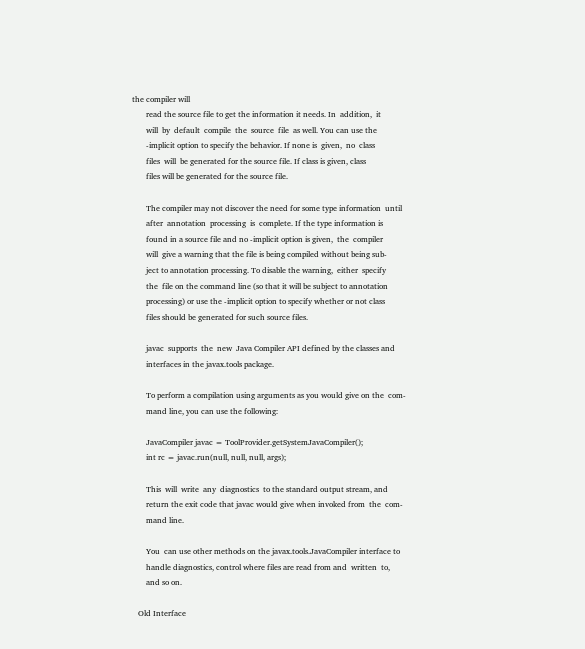the compiler will
       read the source file to get the information it needs. In  addition,  it
       will  by  default  compile  the  source  file  as well. You can use the
       -implicit option to specify the behavior. If none is  given,  no  class
       files  will  be generated for the source file. If class is given, class
       files will be generated for the source file.

       The compiler may not discover the need for some type information  until
       after  annotation  processing  is  complete. If the type information is
       found in a source file and no -implicit option is given,  the  compiler
       will  give a warning that the file is being compiled without being sub-
       ject to annotation processing. To disable the warning,  either  specify
       the  file on the command line (so that it will be subject to annotation
       processing) or use the -implicit option to specify whether or not class
       files should be generated for such source files.

       javac  supports  the  new  Java Compiler API defined by the classes and
       interfaces in the javax.tools package.

       To perform a compilation using arguments as you would give on the  com-
       mand line, you can use the following:

       JavaCompiler javac = ToolProvider.getSystemJavaCompiler();
       int rc = javac.run(null, null, null, args);

       This  will  write  any  diagnostics  to the standard output stream, and
       return the exit code that javac would give when invoked from  the  com-
       mand line.

       You  can use other methods on the javax.tools.JavaCompiler interface to
       handle diagnostics, control where files are read from and  written  to,
       and so on.

   Old Interface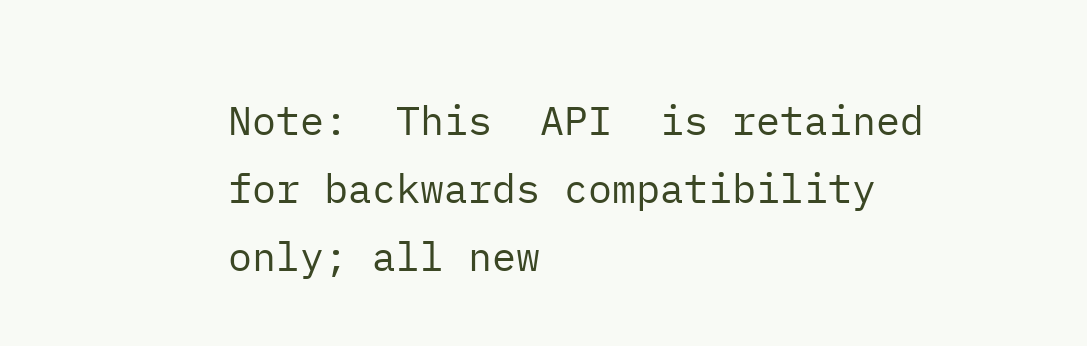Note:  This  API  is retained for backwards compatibility only; all new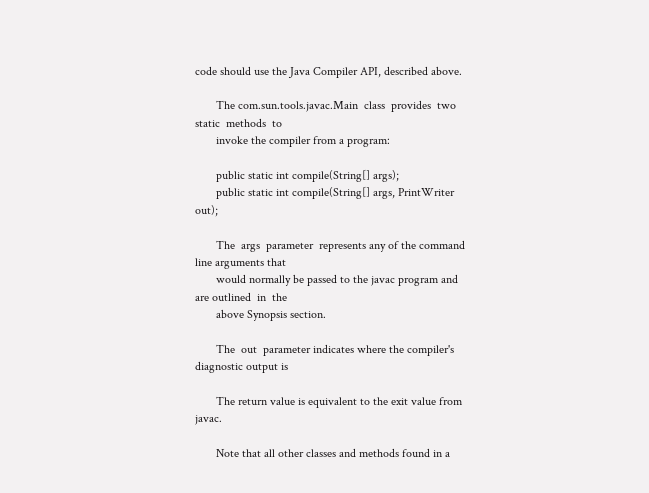code should use the Java Compiler API, described above.

       The com.sun.tools.javac.Main  class  provides  two  static  methods  to
       invoke the compiler from a program:

       public static int compile(String[] args);
       public static int compile(String[] args, PrintWriter out);

       The  args  parameter  represents any of the command line arguments that
       would normally be passed to the javac program and are outlined  in  the
       above Synopsis section.

       The  out  parameter indicates where the compiler's diagnostic output is

       The return value is equivalent to the exit value from javac.

       Note that all other classes and methods found in a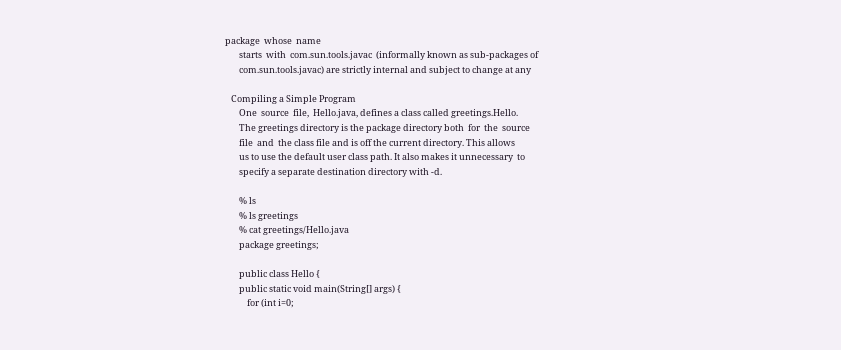package  whose  name
       starts  with  com.sun.tools.javac  (informally known as sub-packages of
       com.sun.tools.javac) are strictly internal and subject to change at any

   Compiling a Simple Program
       One  source  file,  Hello.java, defines a class called greetings.Hello.
       The greetings directory is the package directory both  for  the  source
       file  and  the class file and is off the current directory. This allows
       us to use the default user class path. It also makes it unnecessary  to
       specify a separate destination directory with -d.

       % ls
       % ls greetings
       % cat greetings/Hello.java
       package greetings;

       public class Hello {
       public static void main(String[] args) {
           for (int i=0;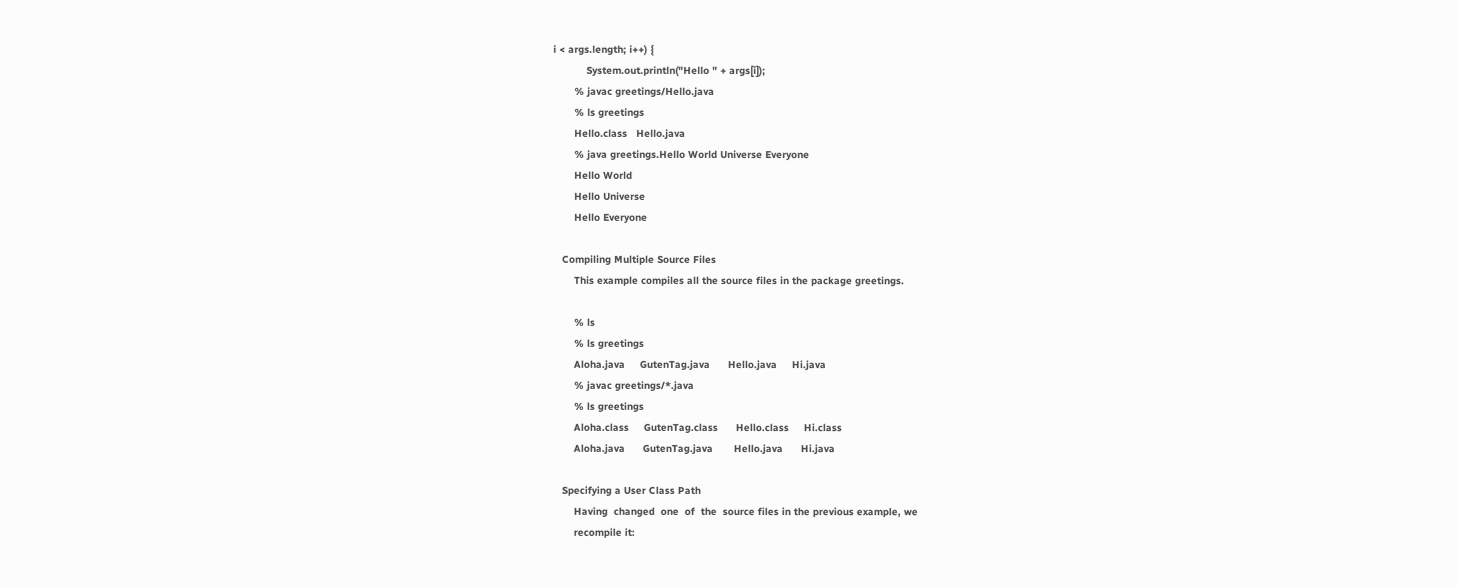i < args.length; i++) {
           System.out.println("Hello " + args[i]);
       % javac greetings/Hello.java
       % ls greetings
       Hello.class   Hello.java
       % java greetings.Hello World Universe Everyone
       Hello World
       Hello Universe
       Hello Everyone

   Compiling Multiple Source Files
       This example compiles all the source files in the package greetings.

       % ls
       % ls greetings
       Aloha.java     GutenTag.java      Hello.java     Hi.java
       % javac greetings/*.java
       % ls greetings
       Aloha.class     GutenTag.class      Hello.class     Hi.class
       Aloha.java      GutenTag.java       Hello.java      Hi.java

   Specifying a User Class Path
       Having  changed  one  of  the  source files in the previous example, we
       recompile it: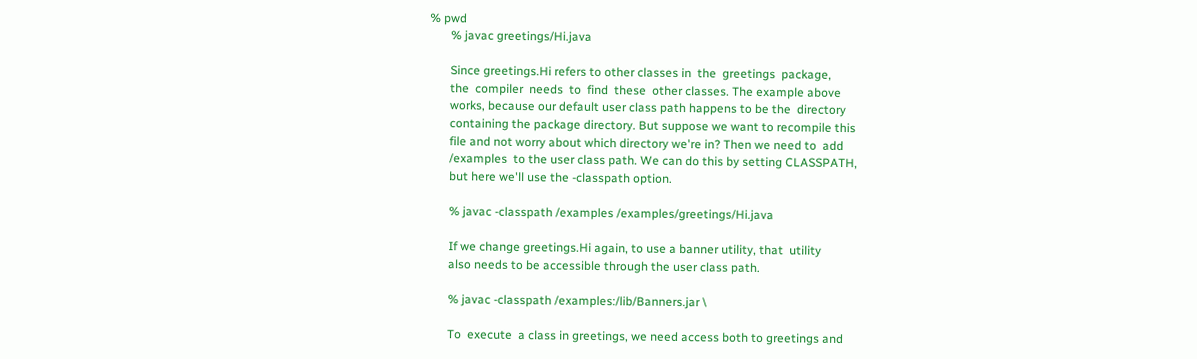% pwd
       % javac greetings/Hi.java

       Since greetings.Hi refers to other classes in  the  greetings  package,
       the  compiler  needs  to  find  these  other classes. The example above
       works, because our default user class path happens to be the  directory
       containing the package directory. But suppose we want to recompile this
       file and not worry about which directory we're in? Then we need to  add
       /examples  to the user class path. We can do this by setting CLASSPATH,
       but here we'll use the -classpath option.

       % javac -classpath /examples /examples/greetings/Hi.java

       If we change greetings.Hi again, to use a banner utility, that  utility
       also needs to be accessible through the user class path.

       % javac -classpath /examples:/lib/Banners.jar \

       To  execute  a class in greetings, we need access both to greetings and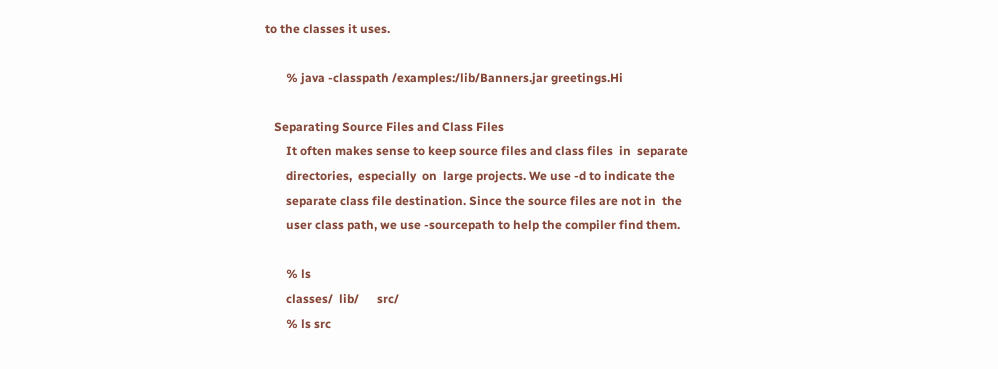to the classes it uses.

       % java -classpath /examples:/lib/Banners.jar greetings.Hi

   Separating Source Files and Class Files
       It often makes sense to keep source files and class files  in  separate
       directories,  especially  on  large projects. We use -d to indicate the
       separate class file destination. Since the source files are not in  the
       user class path, we use -sourcepath to help the compiler find them.

       % ls
       classes/  lib/      src/
       % ls src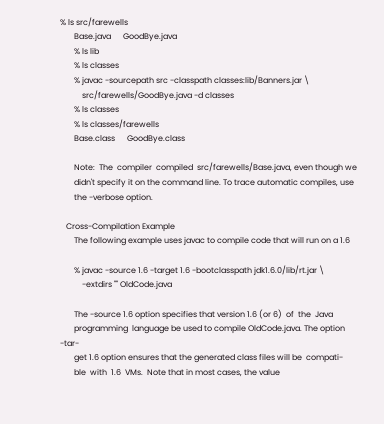% ls src/farewells
       Base.java      GoodBye.java
       % ls lib
       % ls classes
       % javac -sourcepath src -classpath classes:lib/Banners.jar \
           src/farewells/GoodBye.java -d classes
       % ls classes
       % ls classes/farewells
       Base.class      GoodBye.class

       Note:  The  compiler  compiled  src/farewells/Base.java, even though we
       didn't specify it on the command line. To trace automatic compiles, use
       the -verbose option.

   Cross-Compilation Example
       The following example uses javac to compile code that will run on a 1.6

       % javac -source 1.6 -target 1.6 -bootclasspath jdk1.6.0/lib/rt.jar \
           -extdirs "" OldCode.java

       The -source 1.6 option specifies that version 1.6 (or 6)  of  the  Java
       programming  language be used to compile OldCode.java. The option -tar-
       get 1.6 option ensures that the generated class files will be  compati-
       ble  with  1.6  VMs.  Note that in most cases, the value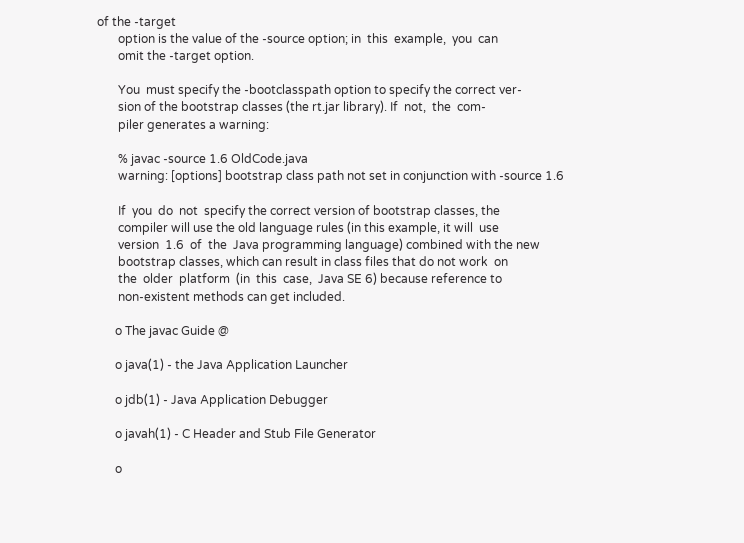of the -target
       option is the value of the -source option; in  this  example,  you  can
       omit the -target option.

       You  must specify the -bootclasspath option to specify the correct ver-
       sion of the bootstrap classes (the rt.jar library). If  not,  the  com-
       piler generates a warning:

       % javac -source 1.6 OldCode.java
       warning: [options] bootstrap class path not set in conjunction with -source 1.6

       If  you  do  not  specify the correct version of bootstrap classes, the
       compiler will use the old language rules (in this example, it will  use
       version  1.6  of  the  Java programming language) combined with the new
       bootstrap classes, which can result in class files that do not work  on
       the  older  platform  (in  this  case,  Java SE 6) because reference to
       non-existent methods can get included.

      o The javac Guide @

      o java(1) - the Java Application Launcher

      o jdb(1) - Java Application Debugger

      o javah(1) - C Header and Stub File Generator

      o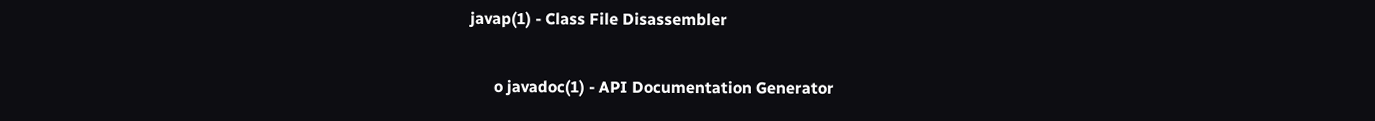javap(1) - Class File Disassembler

      o javadoc(1) - API Documentation Generator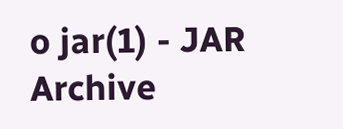o jar(1) - JAR Archive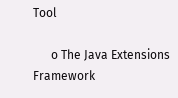Tool

      o The Java Extensions Framework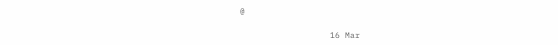@

                  16 Mar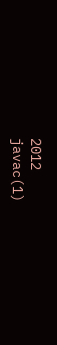2012                 javac(1)